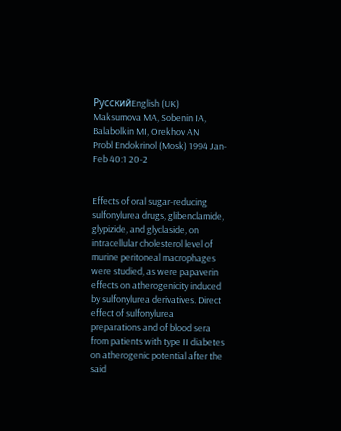РусскийEnglish (UK)
Maksumova MA, Sobenin IA, Balabolkin MI, Orekhov AN
Probl Endokrinol (Mosk) 1994 Jan-Feb 40:1 20-2


Effects of oral sugar-reducing sulfonylurea drugs, glibenclamide, glypizide, and glyclaside, on intracellular cholesterol level of murine peritoneal macrophages were studied, as were papaverin effects on atherogenicity induced by sulfonylurea derivatives. Direct effect of sulfonylurea preparations and of blood sera from patients with type II diabetes on atherogenic potential after the said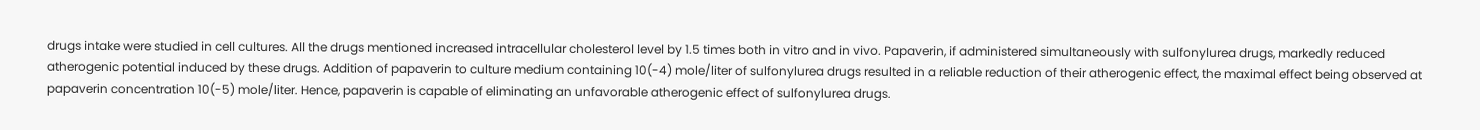drugs intake were studied in cell cultures. All the drugs mentioned increased intracellular cholesterol level by 1.5 times both in vitro and in vivo. Papaverin, if administered simultaneously with sulfonylurea drugs, markedly reduced atherogenic potential induced by these drugs. Addition of papaverin to culture medium containing 10(-4) mole/liter of sulfonylurea drugs resulted in a reliable reduction of their atherogenic effect, the maximal effect being observed at papaverin concentration 10(-5) mole/liter. Hence, papaverin is capable of eliminating an unfavorable atherogenic effect of sulfonylurea drugs.